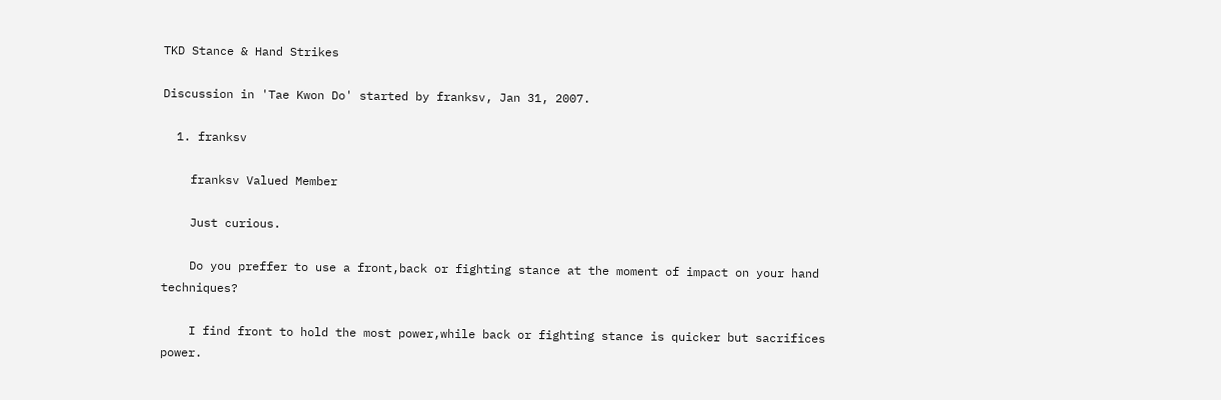TKD Stance & Hand Strikes

Discussion in 'Tae Kwon Do' started by franksv, Jan 31, 2007.

  1. franksv

    franksv Valued Member

    Just curious.

    Do you preffer to use a front,back or fighting stance at the moment of impact on your hand techniques?

    I find front to hold the most power,while back or fighting stance is quicker but sacrifices power.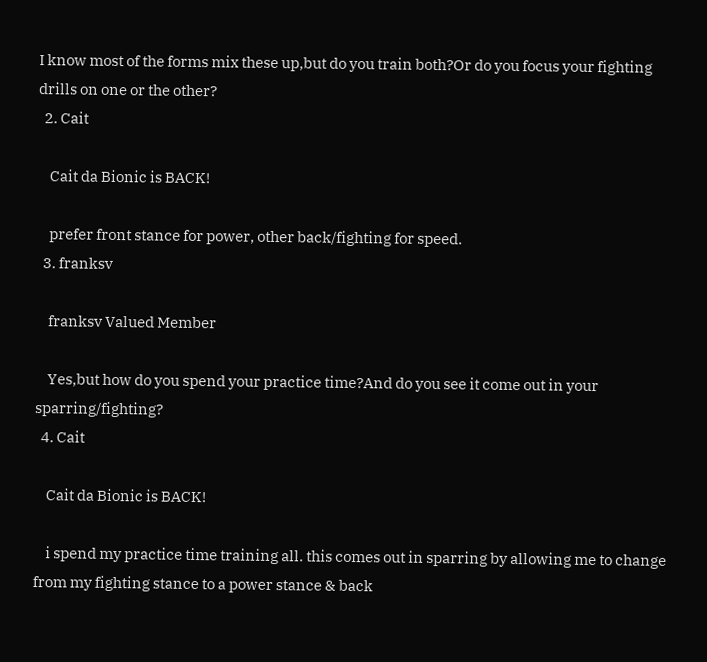I know most of the forms mix these up,but do you train both?Or do you focus your fighting drills on one or the other?
  2. Cait

    Cait da Bionic is BACK!

    prefer front stance for power, other back/fighting for speed.
  3. franksv

    franksv Valued Member

    Yes,but how do you spend your practice time?And do you see it come out in your sparring/fighting?
  4. Cait

    Cait da Bionic is BACK!

    i spend my practice time training all. this comes out in sparring by allowing me to change from my fighting stance to a power stance & back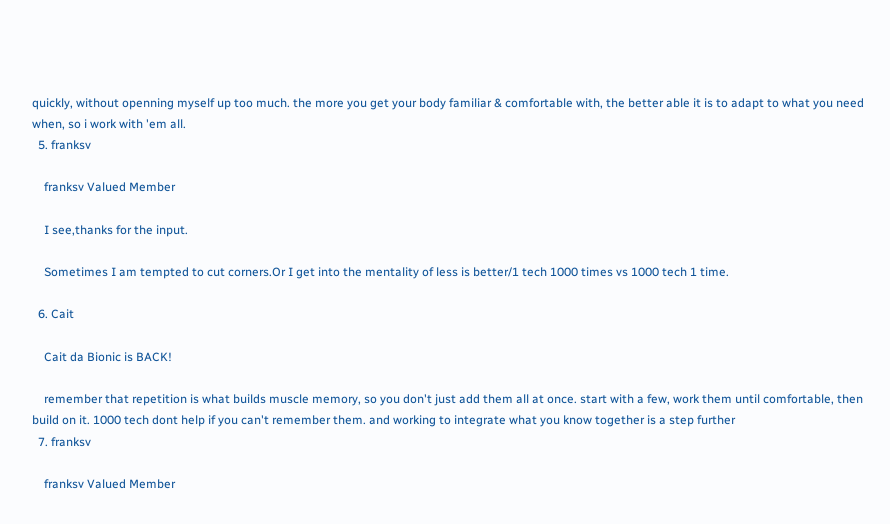quickly, without openning myself up too much. the more you get your body familiar & comfortable with, the better able it is to adapt to what you need when, so i work with 'em all.
  5. franksv

    franksv Valued Member

    I see,thanks for the input.

    Sometimes I am tempted to cut corners.Or I get into the mentality of less is better/1 tech 1000 times vs 1000 tech 1 time.

  6. Cait

    Cait da Bionic is BACK!

    remember that repetition is what builds muscle memory, so you don't just add them all at once. start with a few, work them until comfortable, then build on it. 1000 tech dont help if you can't remember them. and working to integrate what you know together is a step further
  7. franksv

    franksv Valued Member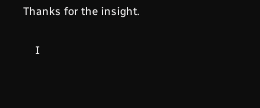Thanks for the insight.

    I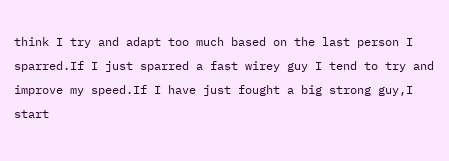think I try and adapt too much based on the last person I sparred.If I just sparred a fast wirey guy I tend to try and improve my speed.If I have just fought a big strong guy,I start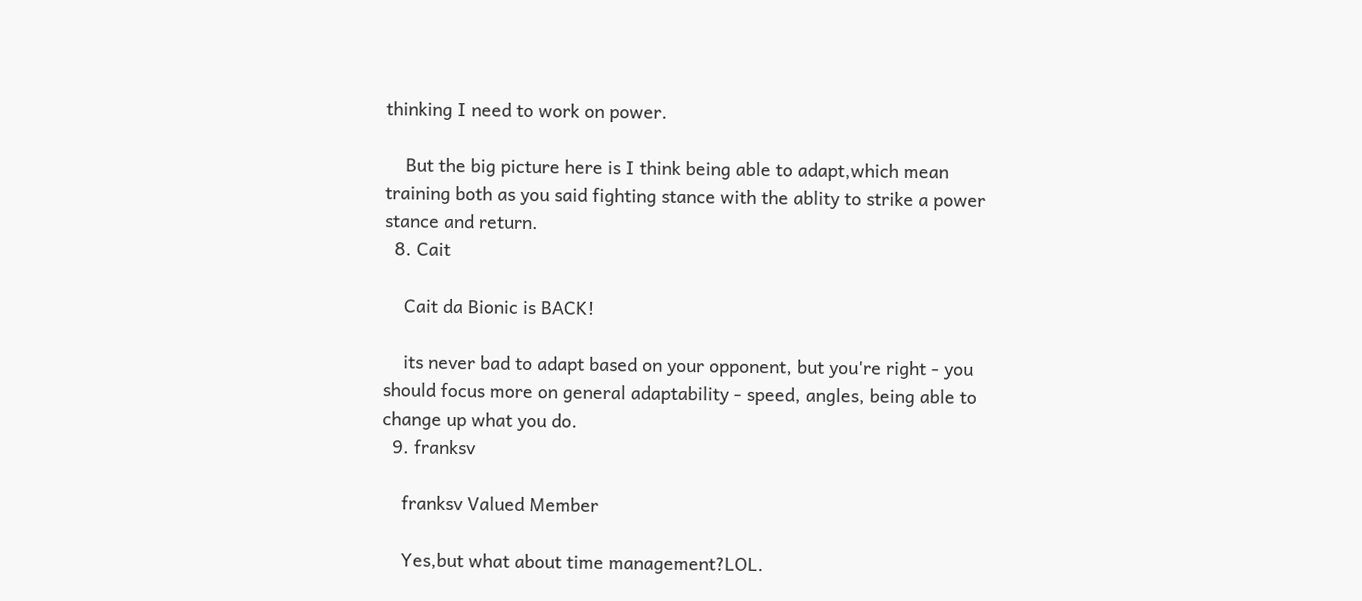thinking I need to work on power.

    But the big picture here is I think being able to adapt,which mean training both as you said fighting stance with the ablity to strike a power stance and return.
  8. Cait

    Cait da Bionic is BACK!

    its never bad to adapt based on your opponent, but you're right - you should focus more on general adaptability - speed, angles, being able to change up what you do.
  9. franksv

    franksv Valued Member

    Yes,but what about time management?LOL.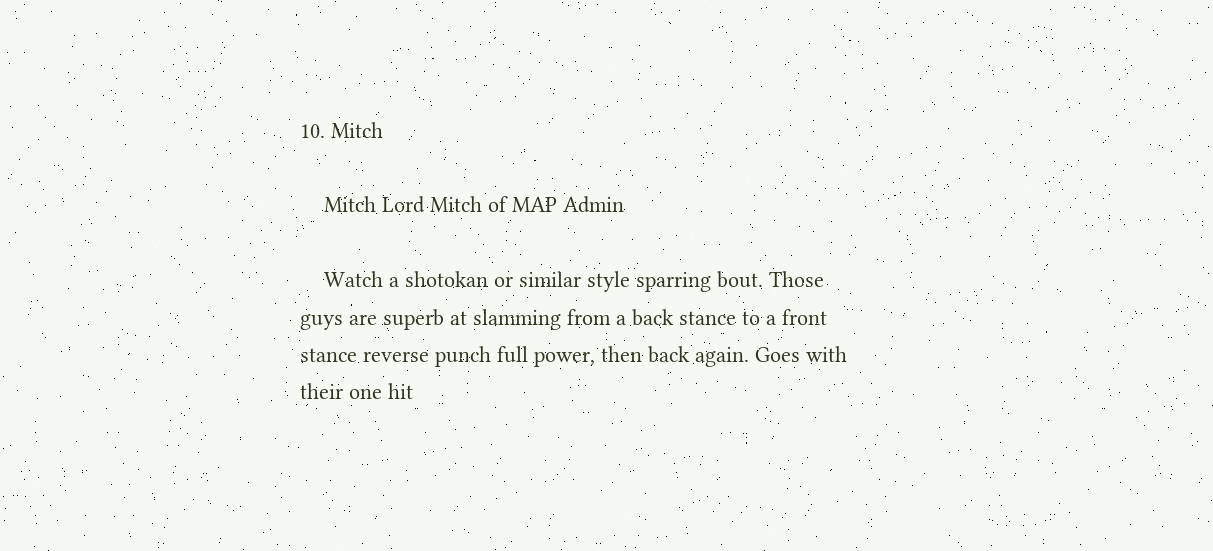10. Mitch

    Mitch Lord Mitch of MAP Admin

    Watch a shotokan or similar style sparring bout. Those guys are superb at slamming from a back stance to a front stance reverse punch full power, then back again. Goes with their one hit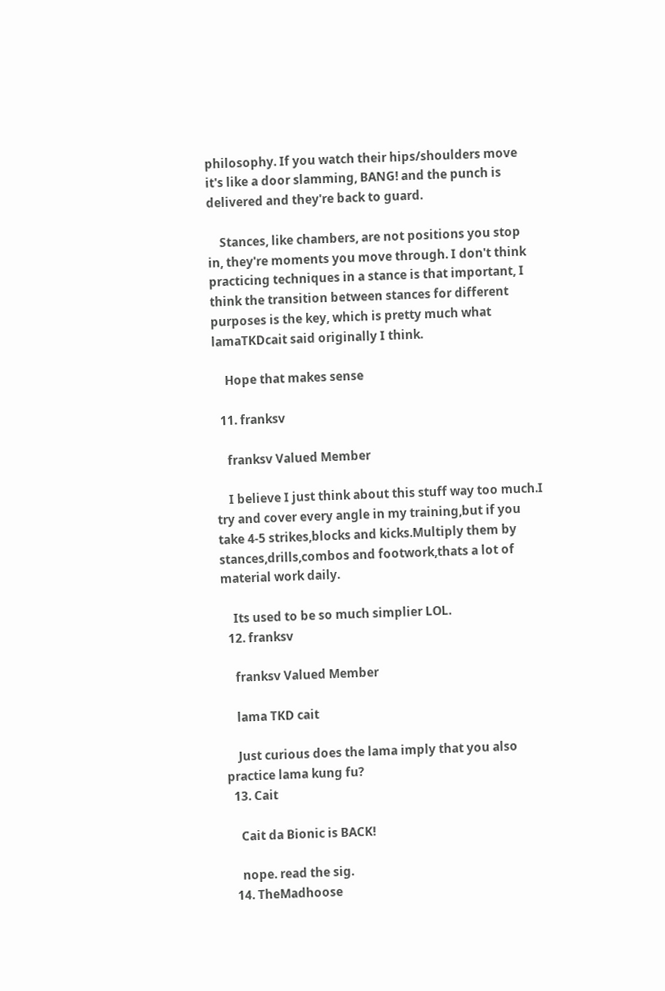philosophy. If you watch their hips/shoulders move it's like a door slamming, BANG! and the punch is delivered and they're back to guard.

    Stances, like chambers, are not positions you stop in, they're moments you move through. I don't think practicing techniques in a stance is that important, I think the transition between stances for different purposes is the key, which is pretty much what lamaTKDcait said originally I think.

    Hope that makes sense

  11. franksv

    franksv Valued Member

    I believe I just think about this stuff way too much.I try and cover every angle in my training,but if you take 4-5 strikes,blocks and kicks.Multiply them by stances,drills,combos and footwork,thats a lot of material work daily.

    Its used to be so much simplier LOL.
  12. franksv

    franksv Valued Member

    lama TKD cait

    Just curious does the lama imply that you also practice lama kung fu?
  13. Cait

    Cait da Bionic is BACK!

    nope. read the sig.
  14. TheMadhoose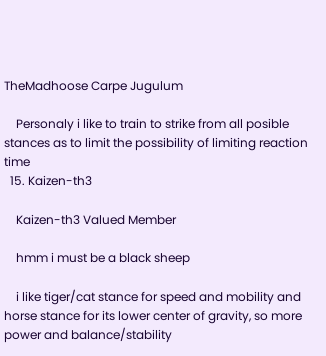TheMadhoose Carpe Jugulum

    Personaly i like to train to strike from all posible stances as to limit the possibility of limiting reaction time
  15. Kaizen-th3

    Kaizen-th3 Valued Member

    hmm i must be a black sheep

    i like tiger/cat stance for speed and mobility and horse stance for its lower center of gravity, so more power and balance/stability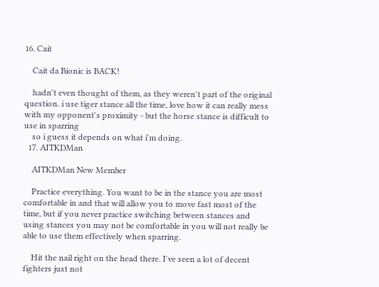16. Cait

    Cait da Bionic is BACK!

    hadn't even thought of them, as they weren't part of the original question. i use tiger stance all the time, love how it can really mess with my opponent's proximity - but the horse stance is difficult to use in sparring
    so i guess it depends on what i'm doing.
  17. AITKDMan

    AITKDMan New Member

    Practice everything. You want to be in the stance you are most comfortable in and that will allow you to move fast most of the time, but if you never practice switching between stances and using stances you may not be comfortable in you will not really be able to use them effectively when sparring.

    Hit the nail right on the head there. I've seen a lot of decent fighters just not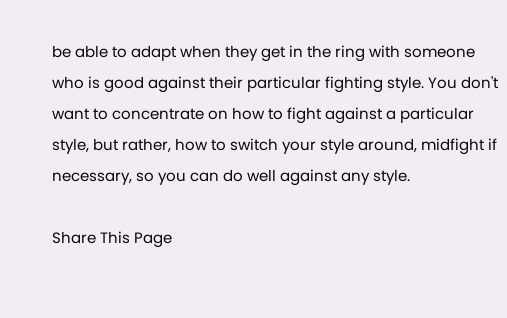be able to adapt when they get in the ring with someone who is good against their particular fighting style. You don't want to concentrate on how to fight against a particular style, but rather, how to switch your style around, midfight if necessary, so you can do well against any style.

Share This Page